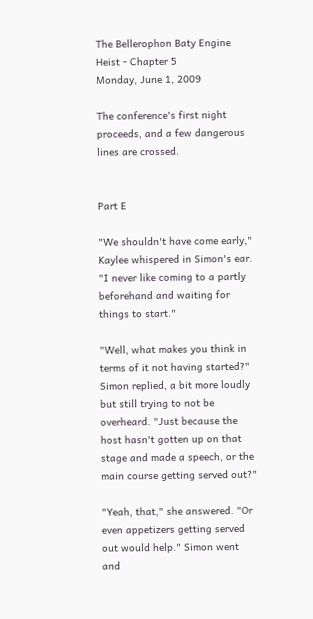The Bellerophon Baty Engine Heist - Chapter 5
Monday, June 1, 2009

The conference's first night proceeds, and a few dangerous lines are crossed.


Part E

"We shouldn't have come early," Kaylee whispered in Simon's ear. "I never like coming to a partly beforehand and waiting for things to start."

"Well, what makes you think in terms of it not having started?" Simon replied, a bit more loudly but still trying to not be overheard. "Just because the host hasn't gotten up on that stage and made a speech, or the main course getting served out?"

"Yeah, that," she answered. "Or even appetizers getting served out would help." Simon went and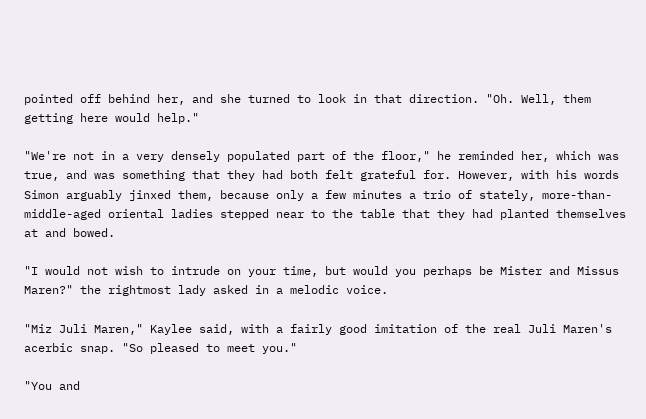pointed off behind her, and she turned to look in that direction. "Oh. Well, them getting here would help."

"We're not in a very densely populated part of the floor," he reminded her, which was true, and was something that they had both felt grateful for. However, with his words Simon arguably jinxed them, because only a few minutes a trio of stately, more-than-middle-aged oriental ladies stepped near to the table that they had planted themselves at and bowed.

"I would not wish to intrude on your time, but would you perhaps be Mister and Missus Maren?" the rightmost lady asked in a melodic voice.

"Miz Juli Maren," Kaylee said, with a fairly good imitation of the real Juli Maren's acerbic snap. "So pleased to meet you."

"You and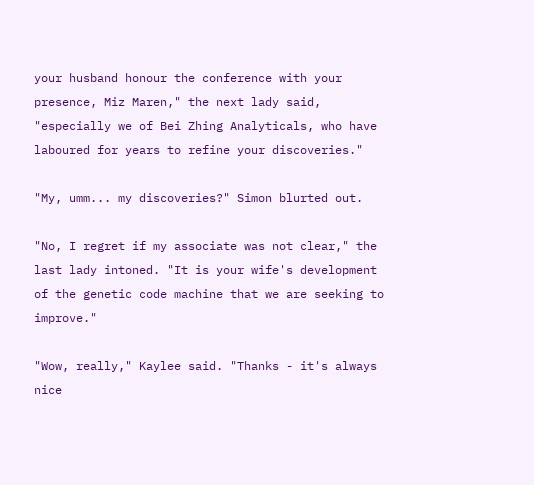your husband honour the conference with your presence, Miz Maren," the next lady said, "especially we of Bei Zhing Analyticals, who have laboured for years to refine your discoveries."

"My, umm... my discoveries?" Simon blurted out.

"No, I regret if my associate was not clear," the last lady intoned. "It is your wife's development of the genetic code machine that we are seeking to improve."

"Wow, really," Kaylee said. "Thanks - it's always nice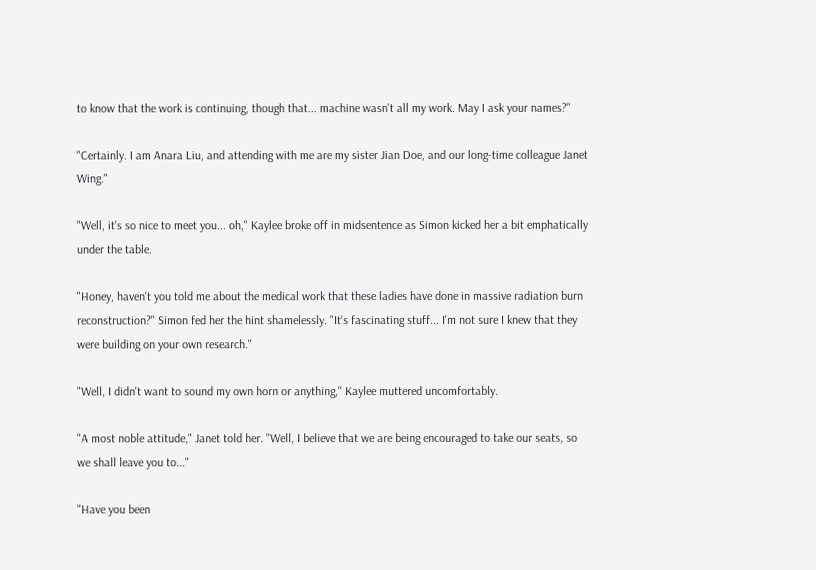to know that the work is continuing, though that... machine wasn't all my work. May I ask your names?"

"Certainly. I am Anara Liu, and attending with me are my sister Jian Doe, and our long-time colleague Janet Wing."

"Well, it's so nice to meet you... oh," Kaylee broke off in midsentence as Simon kicked her a bit emphatically under the table.

"Honey, haven't you told me about the medical work that these ladies have done in massive radiation burn reconstruction?" Simon fed her the hint shamelessly. "It's fascinating stuff... I'm not sure I knew that they were building on your own research."

"Well, I didn't want to sound my own horn or anything," Kaylee muttered uncomfortably.

"A most noble attitude," Janet told her. "Well, I believe that we are being encouraged to take our seats, so we shall leave you to..."

"Have you been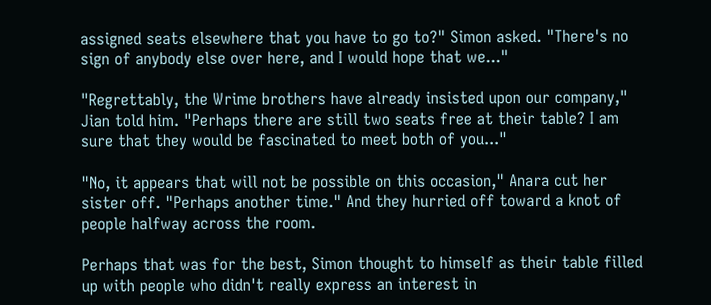assigned seats elsewhere that you have to go to?" Simon asked. "There's no sign of anybody else over here, and I would hope that we..."

"Regrettably, the Wrime brothers have already insisted upon our company," Jian told him. "Perhaps there are still two seats free at their table? I am sure that they would be fascinated to meet both of you..."

"No, it appears that will not be possible on this occasion," Anara cut her sister off. "Perhaps another time." And they hurried off toward a knot of people halfway across the room.

Perhaps that was for the best, Simon thought to himself as their table filled up with people who didn't really express an interest in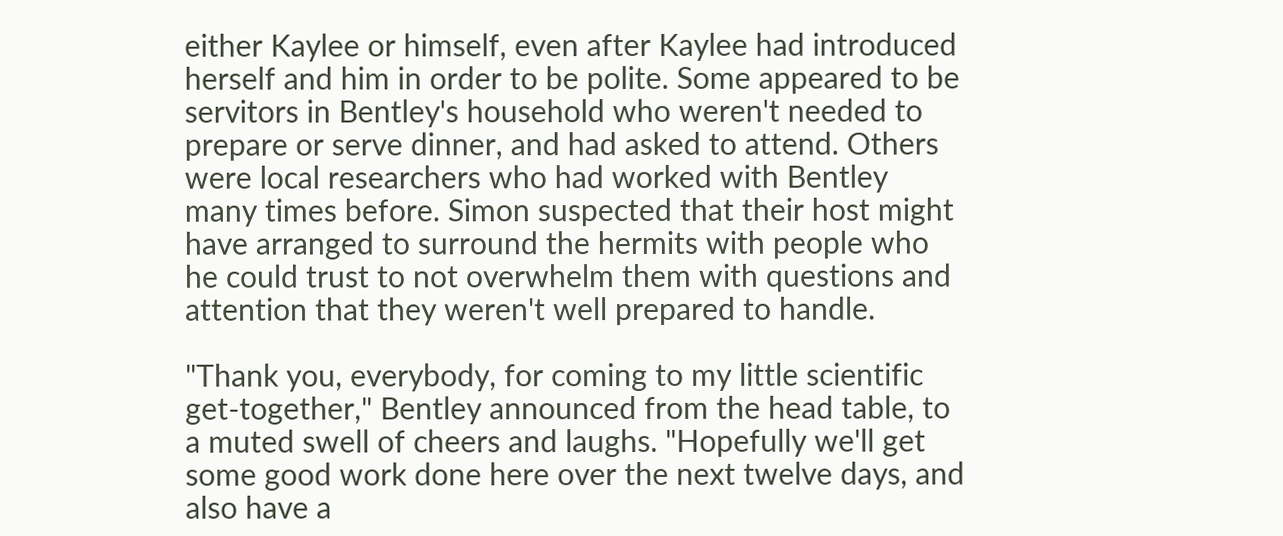either Kaylee or himself, even after Kaylee had introduced herself and him in order to be polite. Some appeared to be servitors in Bentley's household who weren't needed to prepare or serve dinner, and had asked to attend. Others were local researchers who had worked with Bentley many times before. Simon suspected that their host might have arranged to surround the hermits with people who he could trust to not overwhelm them with questions and attention that they weren't well prepared to handle.

"Thank you, everybody, for coming to my little scientific get-together," Bentley announced from the head table, to a muted swell of cheers and laughs. "Hopefully we'll get some good work done here over the next twelve days, and also have a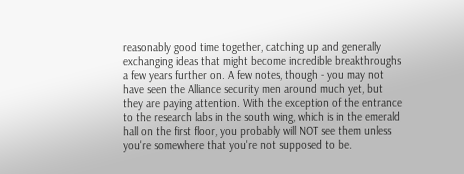reasonably good time together, catching up and generally exchanging ideas that might become incredible breakthroughs a few years further on. A few notes, though - you may not have seen the Alliance security men around much yet, but they are paying attention. With the exception of the entrance to the research labs in the south wing, which is in the emerald hall on the first floor, you probably will NOT see them unless you're somewhere that you're not supposed to be.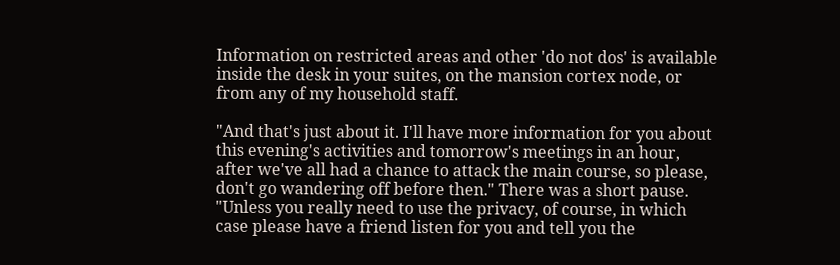Information on restricted areas and other 'do not dos' is available inside the desk in your suites, on the mansion cortex node, or from any of my household staff.

"And that's just about it. I'll have more information for you about this evening's activities and tomorrow's meetings in an hour, after we've all had a chance to attack the main course, so please, don't go wandering off before then." There was a short pause. "Unless you really need to use the privacy, of course, in which case please have a friend listen for you and tell you the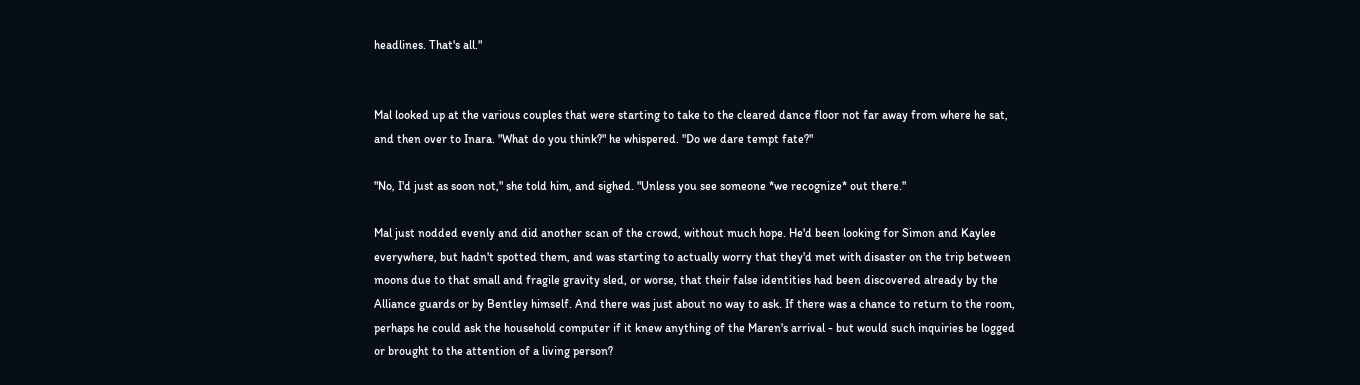headlines. That's all."


Mal looked up at the various couples that were starting to take to the cleared dance floor not far away from where he sat, and then over to Inara. "What do you think?" he whispered. "Do we dare tempt fate?"

"No, I'd just as soon not," she told him, and sighed. "Unless you see someone *we recognize* out there."

Mal just nodded evenly and did another scan of the crowd, without much hope. He'd been looking for Simon and Kaylee everywhere, but hadn't spotted them, and was starting to actually worry that they'd met with disaster on the trip between moons due to that small and fragile gravity sled, or worse, that their false identities had been discovered already by the Alliance guards or by Bentley himself. And there was just about no way to ask. If there was a chance to return to the room, perhaps he could ask the household computer if it knew anything of the Maren's arrival - but would such inquiries be logged or brought to the attention of a living person?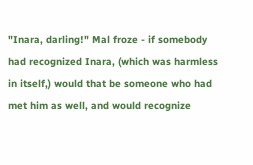"Inara, darling!" Mal froze - if somebody had recognized Inara, (which was harmless in itself,) would that be someone who had met him as well, and would recognize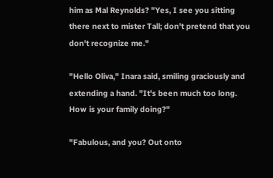him as Mal Reynolds? "Yes, I see you sitting there next to mister Tall; don't pretend that you don't recognize me."

"Hello Oliva," Inara said, smiling graciously and extending a hand. "It's been much too long. How is your family doing?"

"Fabulous, and you? Out onto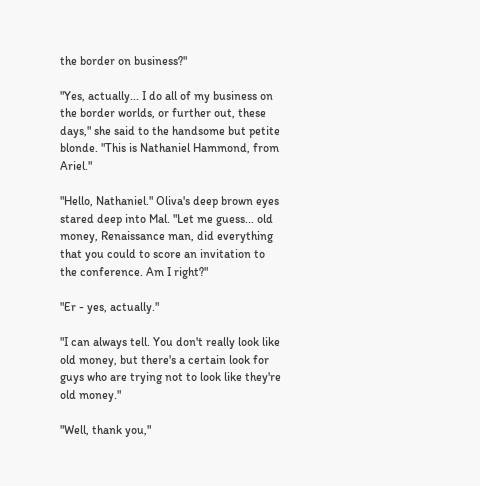the border on business?"

"Yes, actually... I do all of my business on the border worlds, or further out, these days," she said to the handsome but petite blonde. "This is Nathaniel Hammond, from Ariel."

"Hello, Nathaniel." Oliva's deep brown eyes stared deep into Mal. "Let me guess... old money, Renaissance man, did everything that you could to score an invitation to the conference. Am I right?"

"Er - yes, actually."

"I can always tell. You don't really look like old money, but there's a certain look for guys who are trying not to look like they're old money."

"Well, thank you,"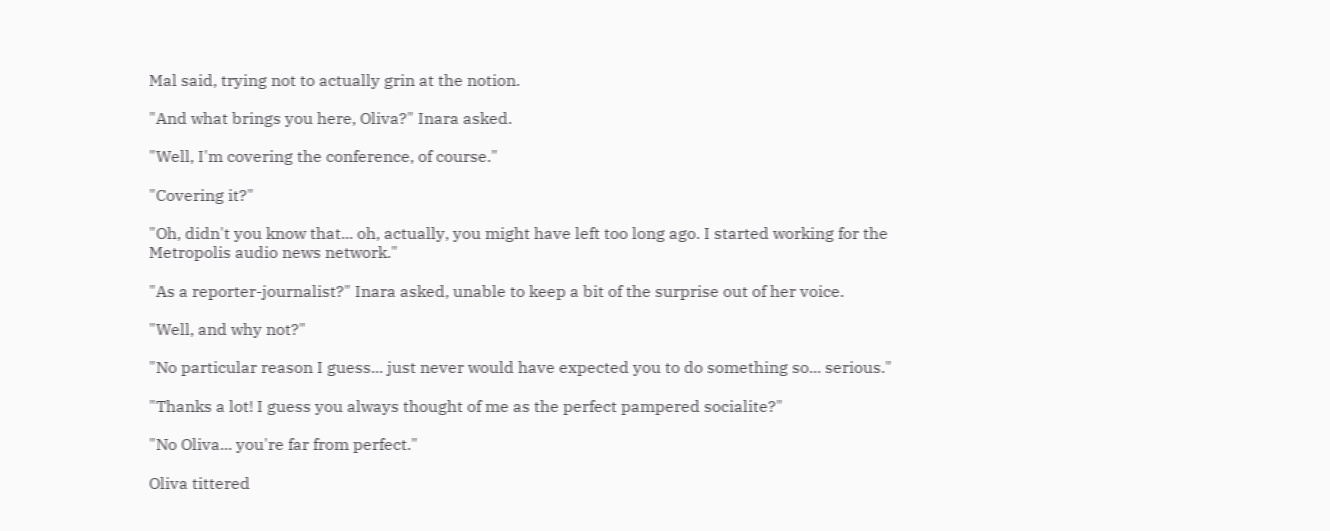Mal said, trying not to actually grin at the notion.

"And what brings you here, Oliva?" Inara asked.

"Well, I'm covering the conference, of course."

"Covering it?"

"Oh, didn't you know that... oh, actually, you might have left too long ago. I started working for the Metropolis audio news network."

"As a reporter-journalist?" Inara asked, unable to keep a bit of the surprise out of her voice.

"Well, and why not?"

"No particular reason I guess... just never would have expected you to do something so... serious."

"Thanks a lot! I guess you always thought of me as the perfect pampered socialite?"

"No Oliva... you're far from perfect."

Oliva tittered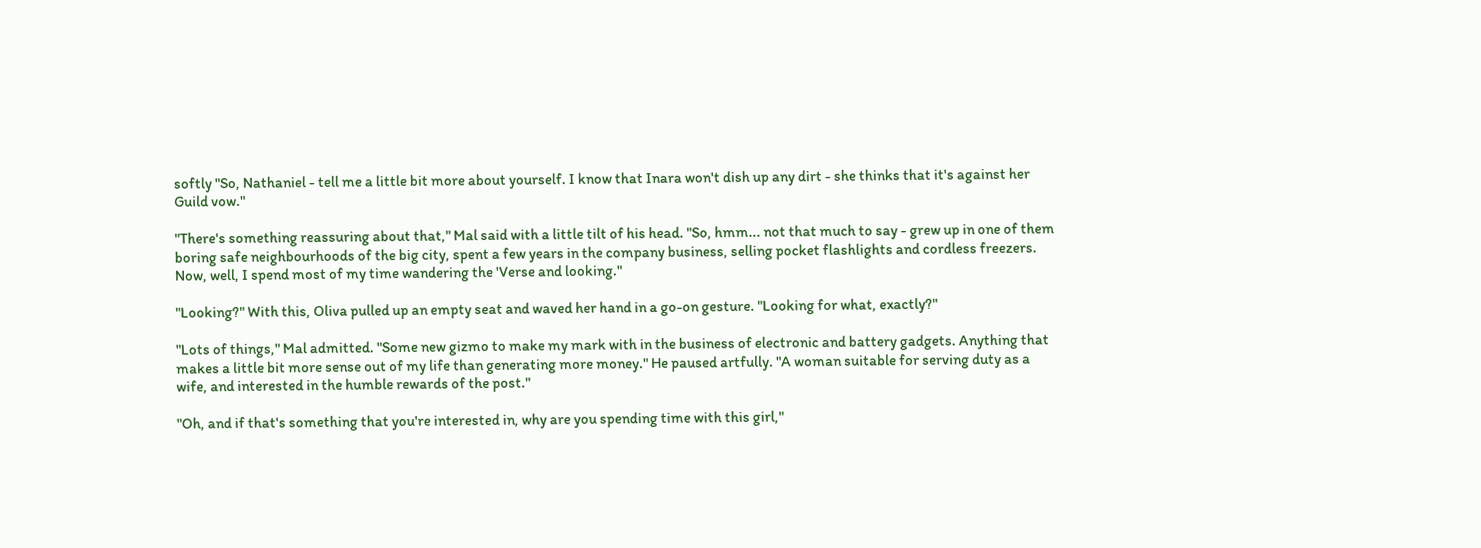softly "So, Nathaniel - tell me a little bit more about yourself. I know that Inara won't dish up any dirt - she thinks that it's against her Guild vow."

"There's something reassuring about that," Mal said with a little tilt of his head. "So, hmm... not that much to say - grew up in one of them boring safe neighbourhoods of the big city, spent a few years in the company business, selling pocket flashlights and cordless freezers. Now, well, I spend most of my time wandering the 'Verse and looking."

"Looking?" With this, Oliva pulled up an empty seat and waved her hand in a go-on gesture. "Looking for what, exactly?"

"Lots of things," Mal admitted. "Some new gizmo to make my mark with in the business of electronic and battery gadgets. Anything that makes a little bit more sense out of my life than generating more money." He paused artfully. "A woman suitable for serving duty as a wife, and interested in the humble rewards of the post."

"Oh, and if that's something that you're interested in, why are you spending time with this girl,"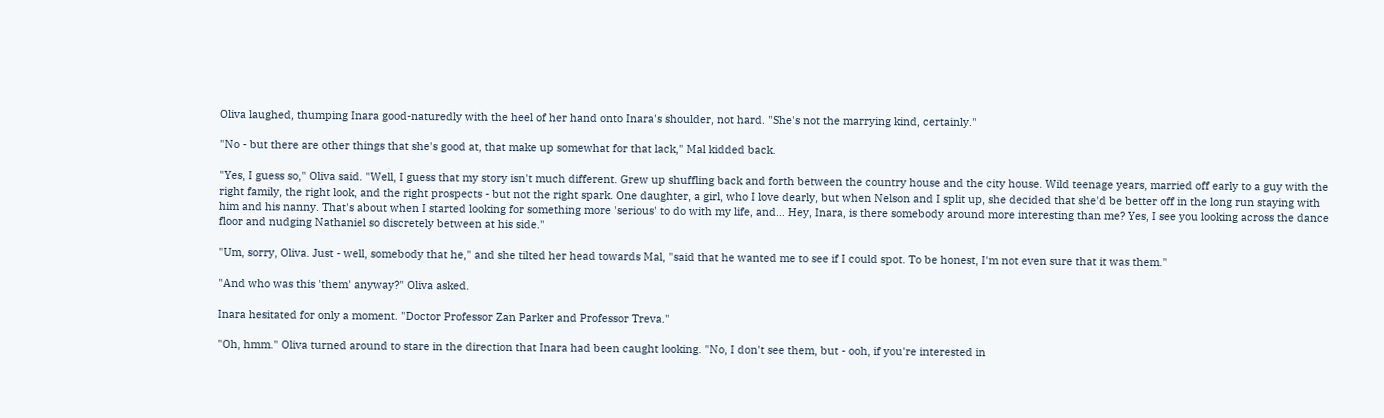Oliva laughed, thumping Inara good-naturedly with the heel of her hand onto Inara's shoulder, not hard. "She's not the marrying kind, certainly."

"No - but there are other things that she's good at, that make up somewhat for that lack," Mal kidded back.

"Yes, I guess so," Oliva said. "Well, I guess that my story isn't much different. Grew up shuffling back and forth between the country house and the city house. Wild teenage years, married off early to a guy with the right family, the right look, and the right prospects - but not the right spark. One daughter, a girl, who I love dearly, but when Nelson and I split up, she decided that she'd be better off in the long run staying with him and his nanny. That's about when I started looking for something more 'serious' to do with my life, and... Hey, Inara, is there somebody around more interesting than me? Yes, I see you looking across the dance floor and nudging Nathaniel so discretely between at his side."

"Um, sorry, Oliva. Just - well, somebody that he," and she tilted her head towards Mal, "said that he wanted me to see if I could spot. To be honest, I'm not even sure that it was them."

"And who was this 'them' anyway?" Oliva asked.

Inara hesitated for only a moment. "Doctor Professor Zan Parker and Professor Treva."

"Oh, hmm." Oliva turned around to stare in the direction that Inara had been caught looking. "No, I don't see them, but - ooh, if you're interested in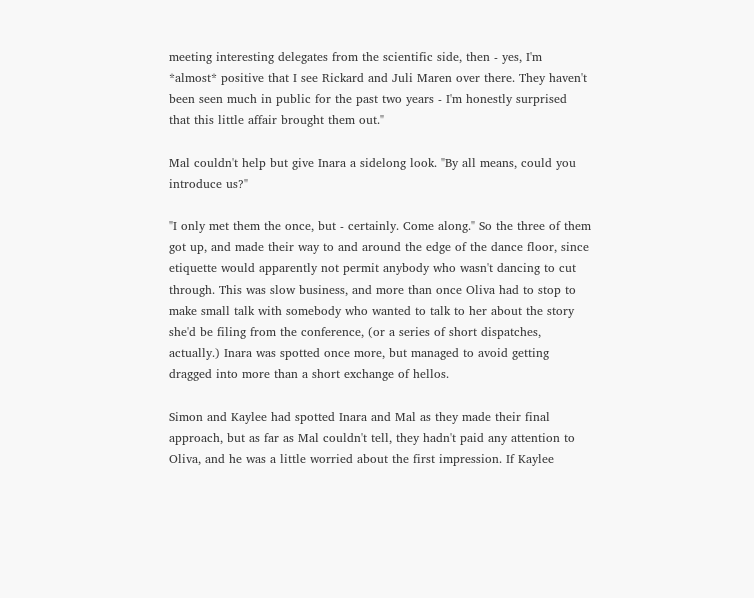meeting interesting delegates from the scientific side, then - yes, I'm *almost* positive that I see Rickard and Juli Maren over there. They haven't been seen much in public for the past two years - I'm honestly surprised that this little affair brought them out."

Mal couldn't help but give Inara a sidelong look. "By all means, could you introduce us?"

"I only met them the once, but - certainly. Come along." So the three of them got up, and made their way to and around the edge of the dance floor, since etiquette would apparently not permit anybody who wasn't dancing to cut through. This was slow business, and more than once Oliva had to stop to make small talk with somebody who wanted to talk to her about the story she'd be filing from the conference, (or a series of short dispatches, actually.) Inara was spotted once more, but managed to avoid getting dragged into more than a short exchange of hellos.

Simon and Kaylee had spotted Inara and Mal as they made their final approach, but as far as Mal couldn't tell, they hadn't paid any attention to Oliva, and he was a little worried about the first impression. If Kaylee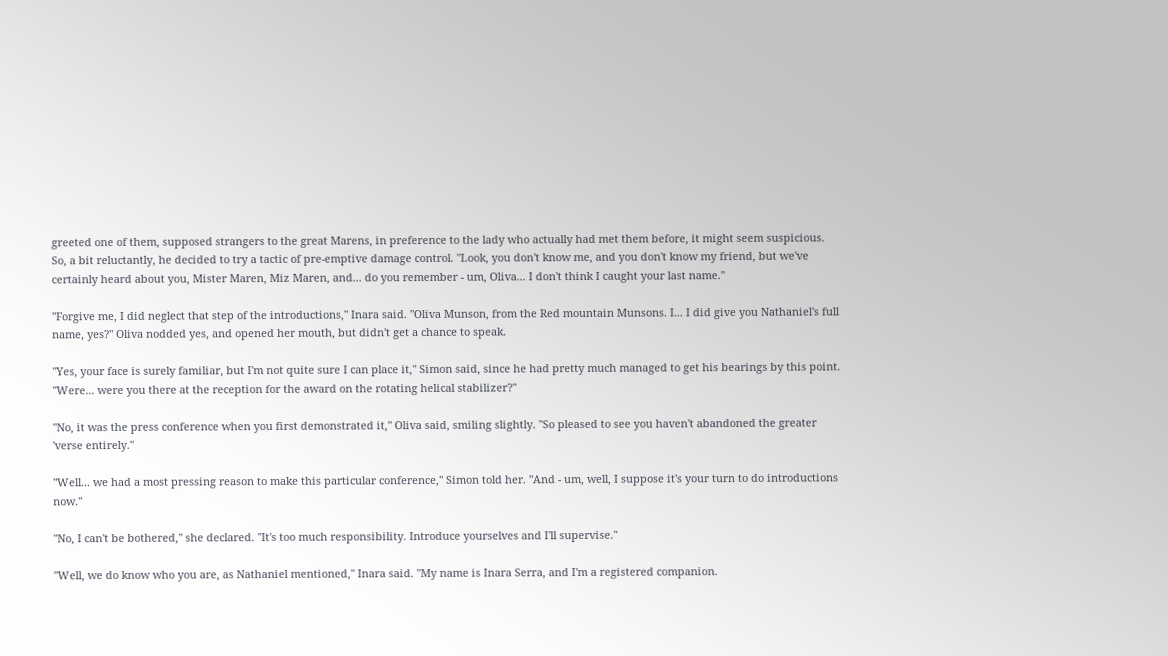greeted one of them, supposed strangers to the great Marens, in preference to the lady who actually had met them before, it might seem suspicious. So, a bit reluctantly, he decided to try a tactic of pre-emptive damage control. "Look, you don't know me, and you don't know my friend, but we've certainly heard about you, Mister Maren, Miz Maren, and... do you remember - um, Oliva... I don't think I caught your last name."

"Forgive me, I did neglect that step of the introductions," Inara said. "Oliva Munson, from the Red mountain Munsons. I... I did give you Nathaniel's full name, yes?" Oliva nodded yes, and opened her mouth, but didn't get a chance to speak.

"Yes, your face is surely familiar, but I'm not quite sure I can place it," Simon said, since he had pretty much managed to get his bearings by this point. "Were... were you there at the reception for the award on the rotating helical stabilizer?"

"No, it was the press conference when you first demonstrated it," Oliva said, smiling slightly. "So pleased to see you haven't abandoned the greater 'verse entirely."

"Well... we had a most pressing reason to make this particular conference," Simon told her. "And - um, well, I suppose it's your turn to do introductions now."

"No, I can't be bothered," she declared. "It's too much responsibility. Introduce yourselves and I'll supervise."

"Well, we do know who you are, as Nathaniel mentioned," Inara said. "My name is Inara Serra, and I'm a registered companion.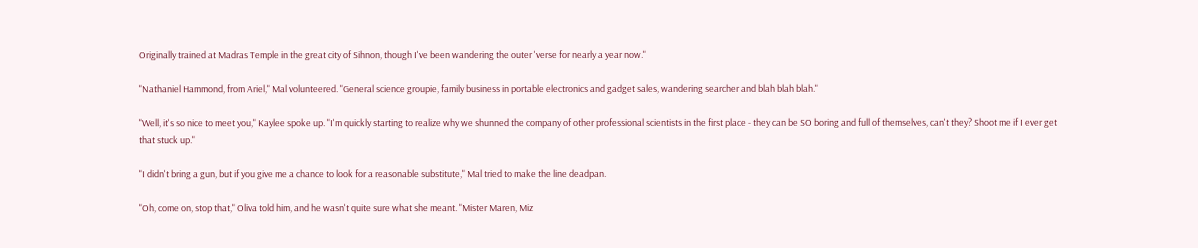Originally trained at Madras Temple in the great city of Sihnon, though I've been wandering the outer 'verse for nearly a year now."

"Nathaniel Hammond, from Ariel," Mal volunteered. "General science groupie, family business in portable electronics and gadget sales, wandering searcher and blah blah blah."

"Well, it's so nice to meet you," Kaylee spoke up. "I'm quickly starting to realize why we shunned the company of other professional scientists in the first place - they can be SO boring and full of themselves, can't they? Shoot me if I ever get that stuck up."

"I didn't bring a gun, but if you give me a chance to look for a reasonable substitute," Mal tried to make the line deadpan.

"Oh, come on, stop that," Oliva told him, and he wasn't quite sure what she meant. "Mister Maren, Miz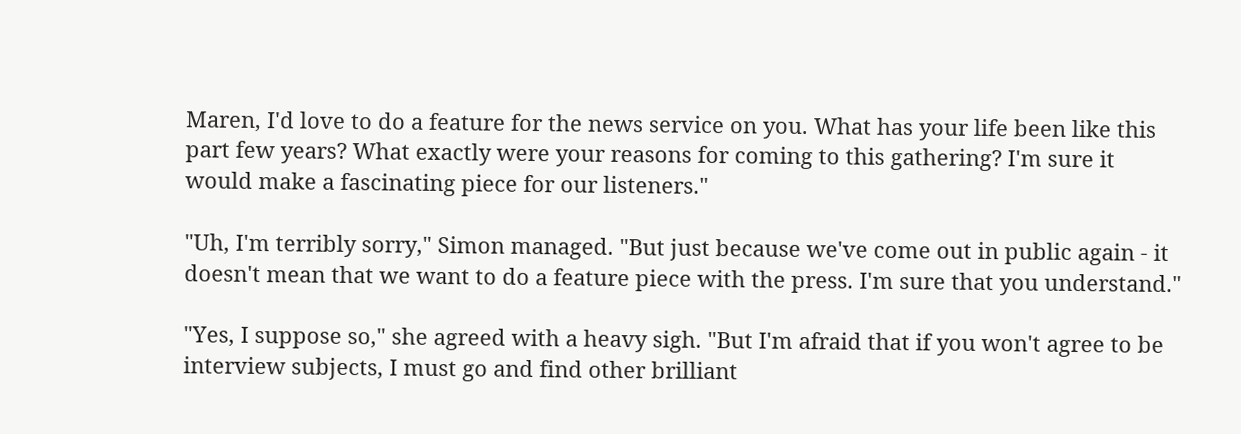Maren, I'd love to do a feature for the news service on you. What has your life been like this part few years? What exactly were your reasons for coming to this gathering? I'm sure it would make a fascinating piece for our listeners."

"Uh, I'm terribly sorry," Simon managed. "But just because we've come out in public again - it doesn't mean that we want to do a feature piece with the press. I'm sure that you understand."

"Yes, I suppose so," she agreed with a heavy sigh. "But I'm afraid that if you won't agree to be interview subjects, I must go and find other brilliant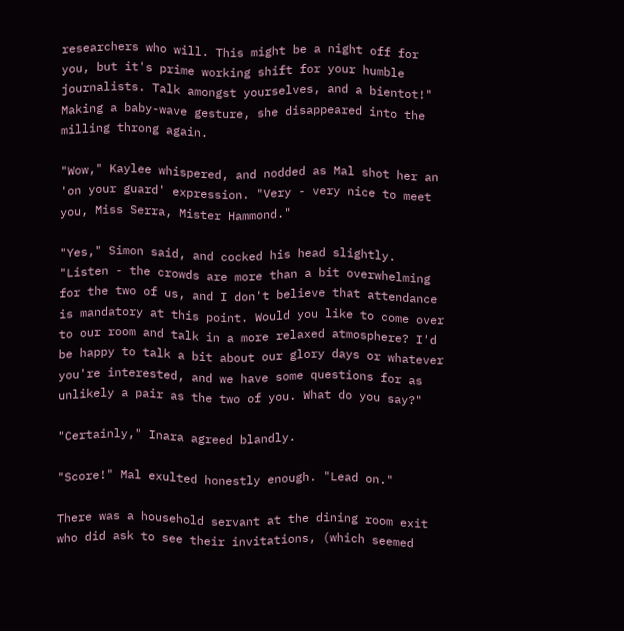researchers who will. This might be a night off for you, but it's prime working shift for your humble journalists. Talk amongst yourselves, and a bientot!" Making a baby-wave gesture, she disappeared into the milling throng again.

"Wow," Kaylee whispered, and nodded as Mal shot her an 'on your guard' expression. "Very - very nice to meet you, Miss Serra, Mister Hammond."

"Yes," Simon said, and cocked his head slightly. "Listen - the crowds are more than a bit overwhelming for the two of us, and I don't believe that attendance is mandatory at this point. Would you like to come over to our room and talk in a more relaxed atmosphere? I'd be happy to talk a bit about our glory days or whatever you're interested, and we have some questions for as unlikely a pair as the two of you. What do you say?"

"Certainly," Inara agreed blandly.

"Score!" Mal exulted honestly enough. "Lead on."

There was a household servant at the dining room exit who did ask to see their invitations, (which seemed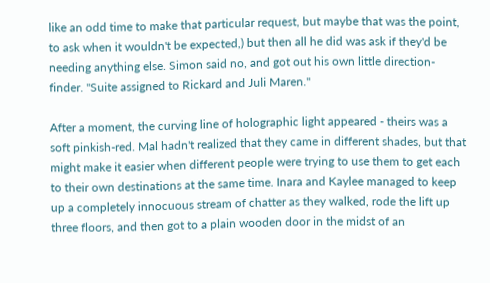like an odd time to make that particular request, but maybe that was the point, to ask when it wouldn't be expected,) but then all he did was ask if they'd be needing anything else. Simon said no, and got out his own little direction-finder. "Suite assigned to Rickard and Juli Maren."

After a moment, the curving line of holographic light appeared - theirs was a soft pinkish-red. Mal hadn't realized that they came in different shades, but that might make it easier when different people were trying to use them to get each to their own destinations at the same time. Inara and Kaylee managed to keep up a completely innocuous stream of chatter as they walked, rode the lift up three floors, and then got to a plain wooden door in the midst of an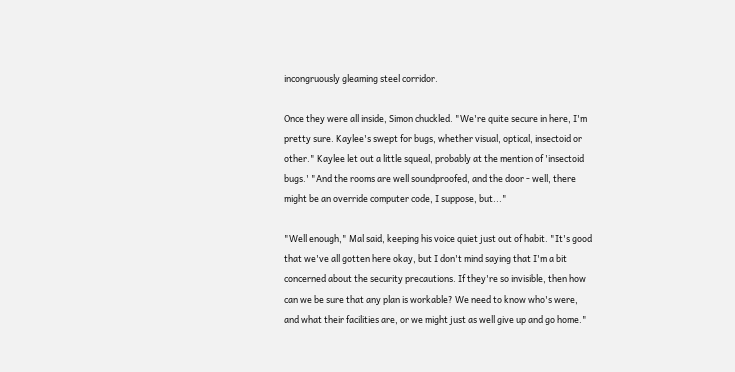incongruously gleaming steel corridor.

Once they were all inside, Simon chuckled. "We're quite secure in here, I'm pretty sure. Kaylee's swept for bugs, whether visual, optical, insectoid or other." Kaylee let out a little squeal, probably at the mention of 'insectoid bugs.' "And the rooms are well soundproofed, and the door - well, there might be an override computer code, I suppose, but..."

"Well enough," Mal said, keeping his voice quiet just out of habit. "It's good that we've all gotten here okay, but I don't mind saying that I'm a bit concerned about the security precautions. If they're so invisible, then how can we be sure that any plan is workable? We need to know who's were, and what their facilities are, or we might just as well give up and go home."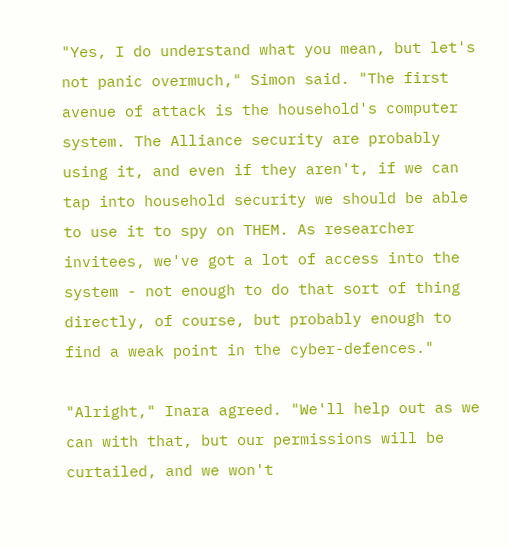"Yes, I do understand what you mean, but let's not panic overmuch," Simon said. "The first avenue of attack is the household's computer system. The Alliance security are probably using it, and even if they aren't, if we can tap into household security we should be able to use it to spy on THEM. As researcher invitees, we've got a lot of access into the system - not enough to do that sort of thing directly, of course, but probably enough to find a weak point in the cyber-defences."

"Alright," Inara agreed. "We'll help out as we can with that, but our permissions will be curtailed, and we won't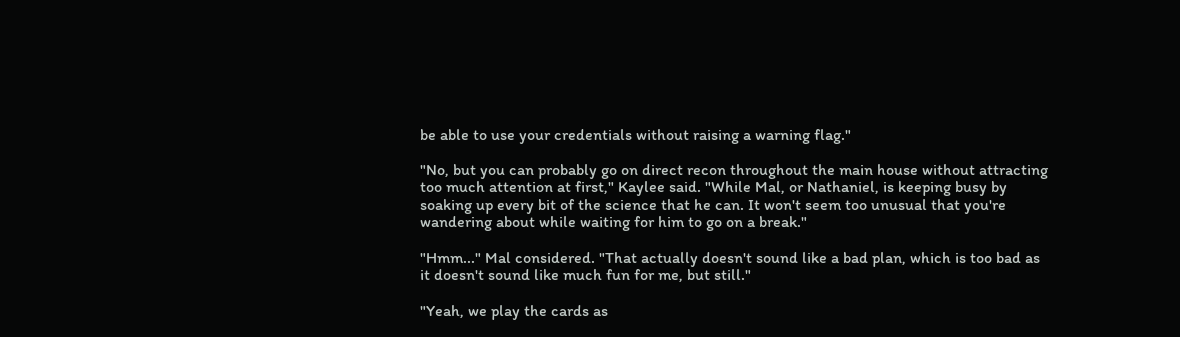be able to use your credentials without raising a warning flag."

"No, but you can probably go on direct recon throughout the main house without attracting too much attention at first," Kaylee said. "While Mal, or Nathaniel, is keeping busy by soaking up every bit of the science that he can. It won't seem too unusual that you're wandering about while waiting for him to go on a break."

"Hmm..." Mal considered. "That actually doesn't sound like a bad plan, which is too bad as it doesn't sound like much fun for me, but still."

"Yeah, we play the cards as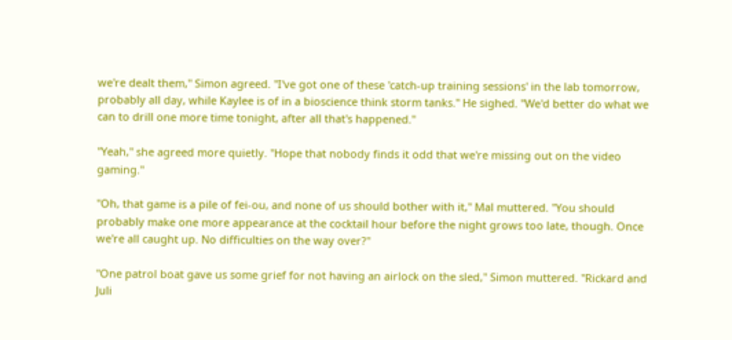we're dealt them," Simon agreed. "I've got one of these 'catch-up training sessions' in the lab tomorrow, probably all day, while Kaylee is of in a bioscience think storm tanks." He sighed. "We'd better do what we can to drill one more time tonight, after all that's happened."

"Yeah," she agreed more quietly. "Hope that nobody finds it odd that we're missing out on the video gaming."

"Oh, that game is a pile of fei-ou, and none of us should bother with it," Mal muttered. "You should probably make one more appearance at the cocktail hour before the night grows too late, though. Once we're all caught up. No difficulties on the way over?"

"One patrol boat gave us some grief for not having an airlock on the sled," Simon muttered. "Rickard and Juli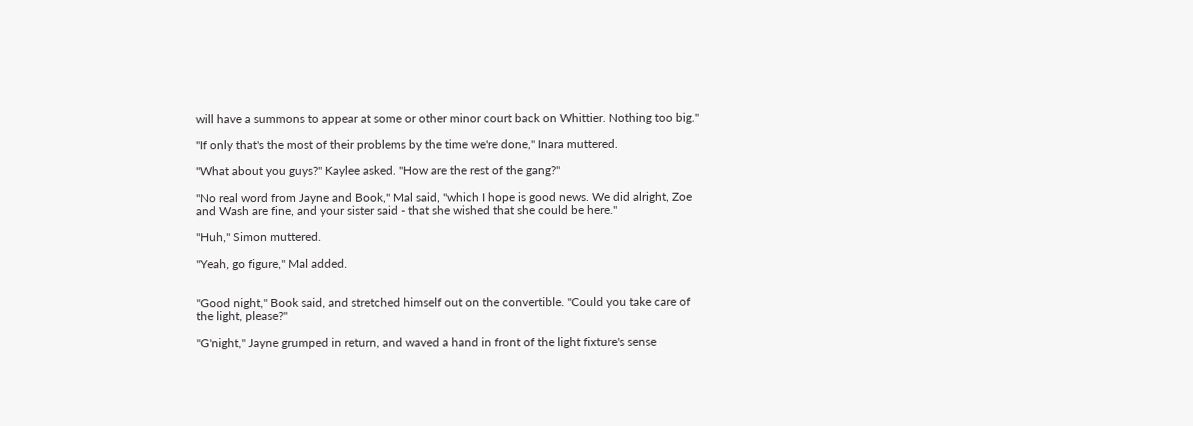will have a summons to appear at some or other minor court back on Whittier. Nothing too big."

"If only that's the most of their problems by the time we're done," Inara muttered.

"What about you guys?" Kaylee asked. "How are the rest of the gang?"

"No real word from Jayne and Book," Mal said, "which I hope is good news. We did alright, Zoe and Wash are fine, and your sister said - that she wished that she could be here."

"Huh," Simon muttered.

"Yeah, go figure," Mal added.


"Good night," Book said, and stretched himself out on the convertible. "Could you take care of the light, please?"

"G'night," Jayne grumped in return, and waved a hand in front of the light fixture's sense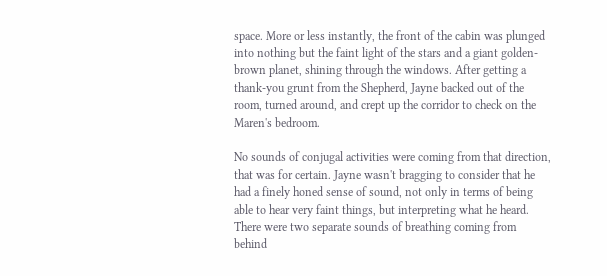space. More or less instantly, the front of the cabin was plunged into nothing but the faint light of the stars and a giant golden-brown planet, shining through the windows. After getting a thank-you grunt from the Shepherd, Jayne backed out of the room, turned around, and crept up the corridor to check on the Maren's bedroom.

No sounds of conjugal activities were coming from that direction, that was for certain. Jayne wasn't bragging to consider that he had a finely honed sense of sound, not only in terms of being able to hear very faint things, but interpreting what he heard. There were two separate sounds of breathing coming from behind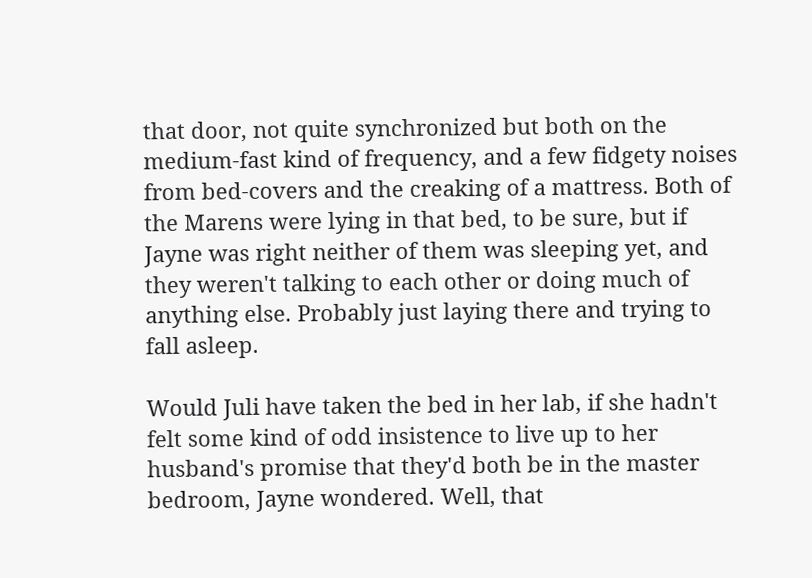that door, not quite synchronized but both on the medium-fast kind of frequency, and a few fidgety noises from bed-covers and the creaking of a mattress. Both of the Marens were lying in that bed, to be sure, but if Jayne was right neither of them was sleeping yet, and they weren't talking to each other or doing much of anything else. Probably just laying there and trying to fall asleep.

Would Juli have taken the bed in her lab, if she hadn't felt some kind of odd insistence to live up to her husband's promise that they'd both be in the master bedroom, Jayne wondered. Well, that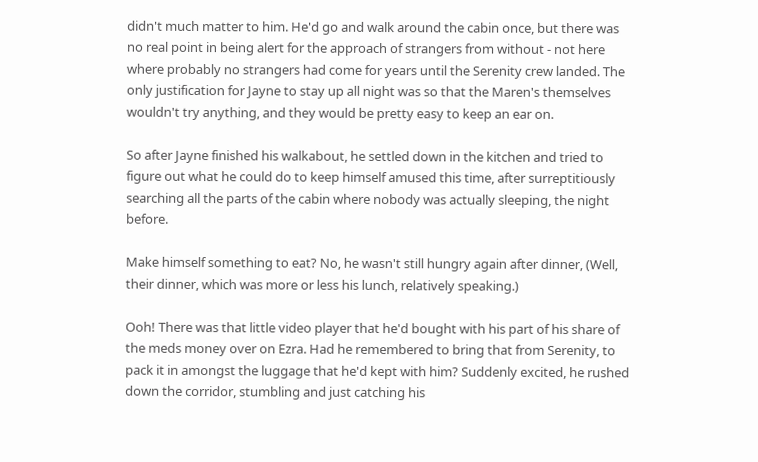didn't much matter to him. He'd go and walk around the cabin once, but there was no real point in being alert for the approach of strangers from without - not here where probably no strangers had come for years until the Serenity crew landed. The only justification for Jayne to stay up all night was so that the Maren's themselves wouldn't try anything, and they would be pretty easy to keep an ear on.

So after Jayne finished his walkabout, he settled down in the kitchen and tried to figure out what he could do to keep himself amused this time, after surreptitiously searching all the parts of the cabin where nobody was actually sleeping, the night before.

Make himself something to eat? No, he wasn't still hungry again after dinner, (Well, their dinner, which was more or less his lunch, relatively speaking.)

Ooh! There was that little video player that he'd bought with his part of his share of the meds money over on Ezra. Had he remembered to bring that from Serenity, to pack it in amongst the luggage that he'd kept with him? Suddenly excited, he rushed down the corridor, stumbling and just catching his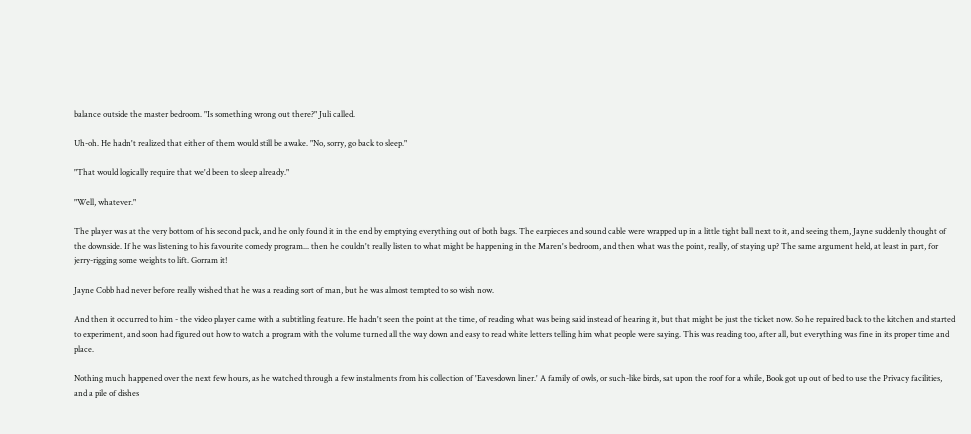balance outside the master bedroom. "Is something wrong out there?" Juli called.

Uh-oh. He hadn't realized that either of them would still be awake. "No, sorry, go back to sleep."

"That would logically require that we'd been to sleep already."

"Well, whatever."

The player was at the very bottom of his second pack, and he only found it in the end by emptying everything out of both bags. The earpieces and sound cable were wrapped up in a little tight ball next to it, and seeing them, Jayne suddenly thought of the downside. If he was listening to his favourite comedy program... then he couldn't really listen to what might be happening in the Maren's bedroom, and then what was the point, really, of staying up? The same argument held, at least in part, for jerry-rigging some weights to lift. Gorram it!

Jayne Cobb had never before really wished that he was a reading sort of man, but he was almost tempted to so wish now.

And then it occurred to him - the video player came with a subtitling feature. He hadn't seen the point at the time, of reading what was being said instead of hearing it, but that might be just the ticket now. So he repaired back to the kitchen and started to experiment, and soon had figured out how to watch a program with the volume turned all the way down and easy to read white letters telling him what people were saying. This was reading too, after all, but everything was fine in its proper time and place.

Nothing much happened over the next few hours, as he watched through a few instalments from his collection of 'Eavesdown liner.' A family of owls, or such-like birds, sat upon the roof for a while, Book got up out of bed to use the Privacy facilities, and a pile of dishes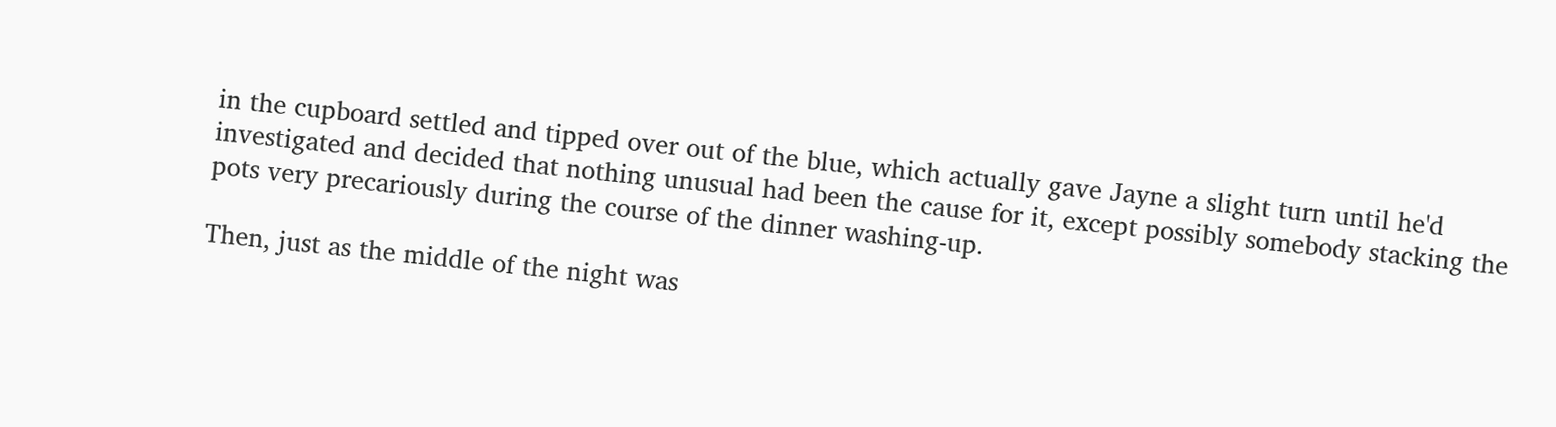in the cupboard settled and tipped over out of the blue, which actually gave Jayne a slight turn until he'd investigated and decided that nothing unusual had been the cause for it, except possibly somebody stacking the pots very precariously during the course of the dinner washing-up.

Then, just as the middle of the night was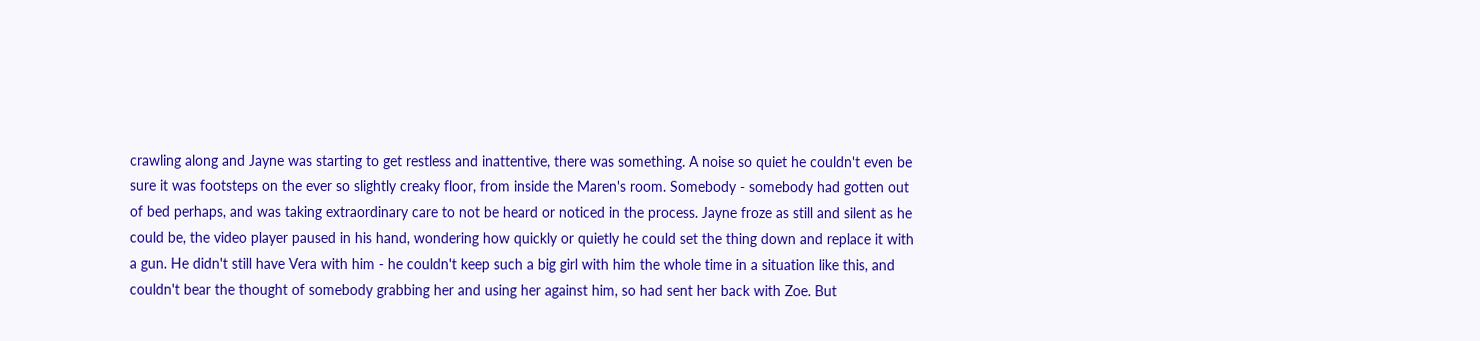crawling along and Jayne was starting to get restless and inattentive, there was something. A noise so quiet he couldn't even be sure it was footsteps on the ever so slightly creaky floor, from inside the Maren's room. Somebody - somebody had gotten out of bed perhaps, and was taking extraordinary care to not be heard or noticed in the process. Jayne froze as still and silent as he could be, the video player paused in his hand, wondering how quickly or quietly he could set the thing down and replace it with a gun. He didn't still have Vera with him - he couldn't keep such a big girl with him the whole time in a situation like this, and couldn't bear the thought of somebody grabbing her and using her against him, so had sent her back with Zoe. But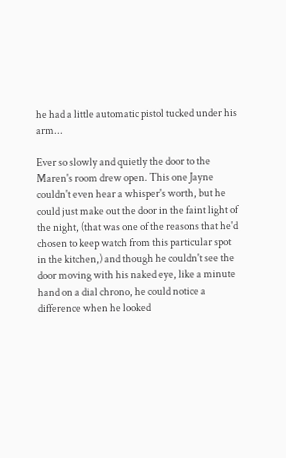he had a little automatic pistol tucked under his arm...

Ever so slowly and quietly the door to the Maren's room drew open. This one Jayne couldn't even hear a whisper's worth, but he could just make out the door in the faint light of the night, (that was one of the reasons that he'd chosen to keep watch from this particular spot in the kitchen,) and though he couldn't see the door moving with his naked eye, like a minute hand on a dial chrono, he could notice a difference when he looked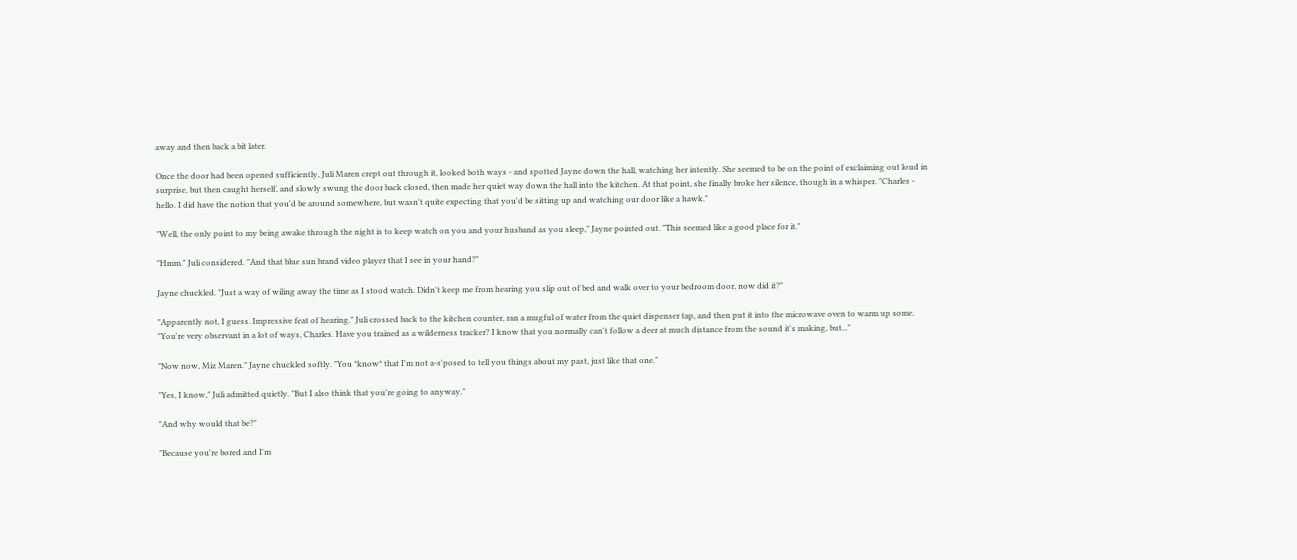away and then back a bit later.

Once the door had been opened sufficiently, Juli Maren crept out through it, looked both ways - and spotted Jayne down the hall, watching her intently. She seemed to be on the point of exclaiming out loud in surprise, but then caught herself, and slowly swung the door back closed, then made her quiet way down the hall into the kitchen. At that point, she finally broke her silence, though in a whisper. "Charles - hello. I did have the notion that you'd be around somewhere, but wasn't quite expecting that you'd be sitting up and watching our door like a hawk."

"Well, the only point to my being awake through the night is to keep watch on you and your husband as you sleep," Jayne pointed out. "This seemed like a good place for it."

"Hmm." Juli considered. "And that blue sun brand video player that I see in your hand?"

Jayne chuckled. "Just a way of wiling away the time as I stood watch. Didn't keep me from hearing you slip out of bed and walk over to your bedroom door, now did it?"

"Apparently not, I guess. Impressive feat of hearing." Juli crossed back to the kitchen counter, ran a mugful of water from the quiet dispenser tap, and then put it into the microwave oven to warm up some. "You're very observant in a lot of ways, Charles. Have you trained as a wilderness tracker? I know that you normally can't follow a deer at much distance from the sound it's making, but..."

"Now now, Miz Maren." Jayne chuckled softly. "You *know* that I'm not a-s'posed to tell you things about my past, just like that one."

"Yes, I know," Juli admitted quietly. "But I also think that you're going to anyway."

"And why would that be?"

"Because you're bored and I'm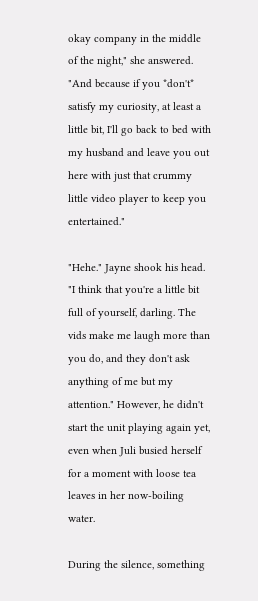okay company in the middle of the night," she answered. "And because if you *don't* satisfy my curiosity, at least a little bit, I'll go back to bed with my husband and leave you out here with just that crummy little video player to keep you entertained."

"Hehe." Jayne shook his head. "I think that you're a little bit full of yourself, darling. The vids make me laugh more than you do, and they don't ask anything of me but my attention." However, he didn't start the unit playing again yet, even when Juli busied herself for a moment with loose tea leaves in her now-boiling water.

During the silence, something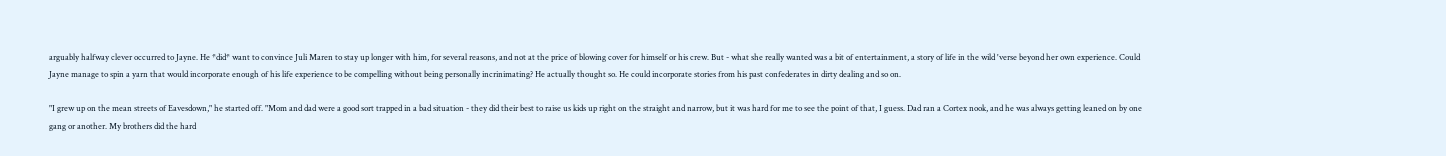arguably halfway clever occurred to Jayne. He *did* want to convince Juli Maren to stay up longer with him, for several reasons, and not at the price of blowing cover for himself or his crew. But - what she really wanted was a bit of entertainment, a story of life in the wild 'verse beyond her own experience. Could Jayne manage to spin a yarn that would incorporate enough of his life experience to be compelling without being personally incrinimating? He actually thought so. He could incorporate stories from his past confederates in dirty dealing and so on.

"I grew up on the mean streets of Eavesdown," he started off. "Mom and dad were a good sort trapped in a bad situation - they did their best to raise us kids up right on the straight and narrow, but it was hard for me to see the point of that, I guess. Dad ran a Cortex nook, and he was always getting leaned on by one gang or another. My brothers did the hard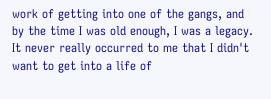work of getting into one of the gangs, and by the time I was old enough, I was a legacy. It never really occurred to me that I didn't want to get into a life of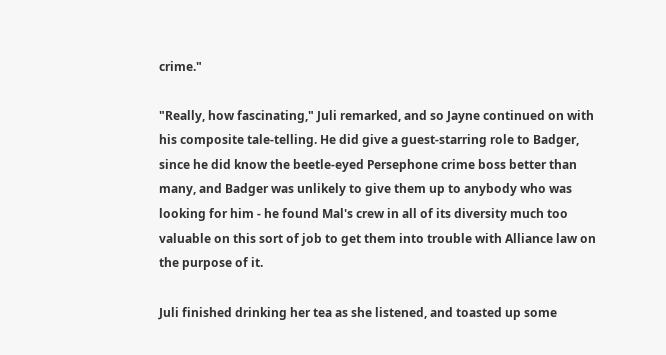crime."

"Really, how fascinating," Juli remarked, and so Jayne continued on with his composite tale-telling. He did give a guest-starring role to Badger, since he did know the beetle-eyed Persephone crime boss better than many, and Badger was unlikely to give them up to anybody who was looking for him - he found Mal's crew in all of its diversity much too valuable on this sort of job to get them into trouble with Alliance law on the purpose of it.

Juli finished drinking her tea as she listened, and toasted up some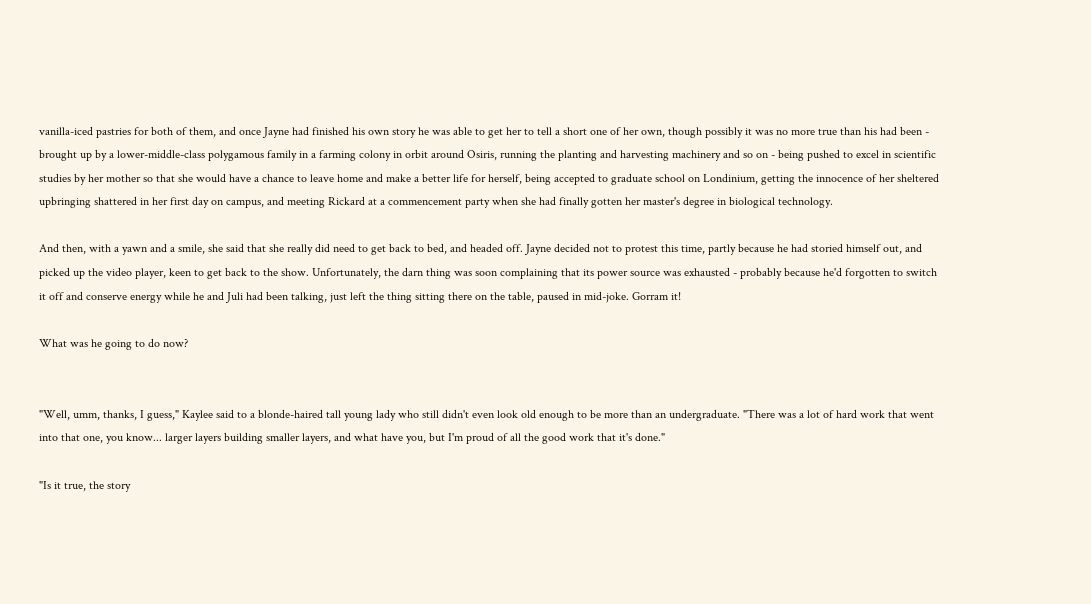vanilla-iced pastries for both of them, and once Jayne had finished his own story he was able to get her to tell a short one of her own, though possibly it was no more true than his had been - brought up by a lower-middle-class polygamous family in a farming colony in orbit around Osiris, running the planting and harvesting machinery and so on - being pushed to excel in scientific studies by her mother so that she would have a chance to leave home and make a better life for herself, being accepted to graduate school on Londinium, getting the innocence of her sheltered upbringing shattered in her first day on campus, and meeting Rickard at a commencement party when she had finally gotten her master's degree in biological technology.

And then, with a yawn and a smile, she said that she really did need to get back to bed, and headed off. Jayne decided not to protest this time, partly because he had storied himself out, and picked up the video player, keen to get back to the show. Unfortunately, the darn thing was soon complaining that its power source was exhausted - probably because he'd forgotten to switch it off and conserve energy while he and Juli had been talking, just left the thing sitting there on the table, paused in mid-joke. Gorram it!

What was he going to do now?


"Well, umm, thanks, I guess," Kaylee said to a blonde-haired tall young lady who still didn't even look old enough to be more than an undergraduate. "There was a lot of hard work that went into that one, you know... larger layers building smaller layers, and what have you, but I'm proud of all the good work that it's done."

"Is it true, the story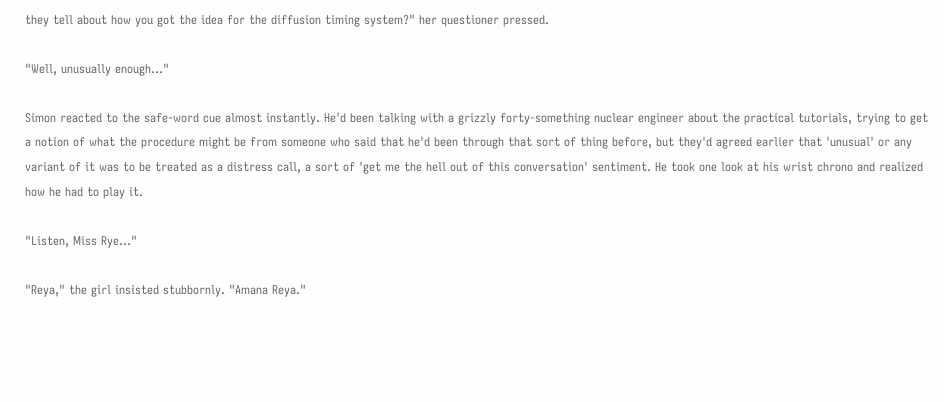they tell about how you got the idea for the diffusion timing system?" her questioner pressed.

"Well, unusually enough..."

Simon reacted to the safe-word cue almost instantly. He'd been talking with a grizzly forty-something nuclear engineer about the practical tutorials, trying to get a notion of what the procedure might be from someone who said that he'd been through that sort of thing before, but they'd agreed earlier that 'unusual' or any variant of it was to be treated as a distress call, a sort of 'get me the hell out of this conversation' sentiment. He took one look at his wrist chrono and realized how he had to play it.

"Listen, Miss Rye..."

"Reya," the girl insisted stubbornly. "Amana Reya."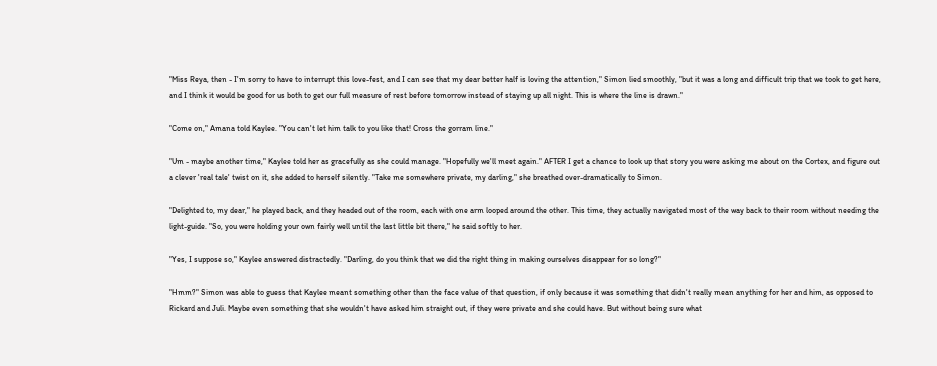"Miss Reya, then - I'm sorry to have to interrupt this love-fest, and I can see that my dear better half is loving the attention," Simon lied smoothly, "but it was a long and difficult trip that we took to get here, and I think it would be good for us both to get our full measure of rest before tomorrow instead of staying up all night. This is where the line is drawn."

"Come on," Amana told Kaylee. "You can't let him talk to you like that! Cross the gorram line."

"Um - maybe another time," Kaylee told her as gracefully as she could manage. "Hopefully we'll meet again." AFTER I get a chance to look up that story you were asking me about on the Cortex, and figure out a clever 'real tale' twist on it, she added to herself silently. "Take me somewhere private, my darling," she breathed over-dramatically to Simon.

"Delighted to, my dear," he played back, and they headed out of the room, each with one arm looped around the other. This time, they actually navigated most of the way back to their room without needing the light-guide. "So, you were holding your own fairly well until the last little bit there," he said softly to her.

"Yes, I suppose so," Kaylee answered distractedly. "Darling, do you think that we did the right thing in making ourselves disappear for so long?"

"Hmm?" Simon was able to guess that Kaylee meant something other than the face value of that question, if only because it was something that didn't really mean anything for her and him, as opposed to Rickard and Juli. Maybe even something that she wouldn't have asked him straight out, if they were private and she could have. But without being sure what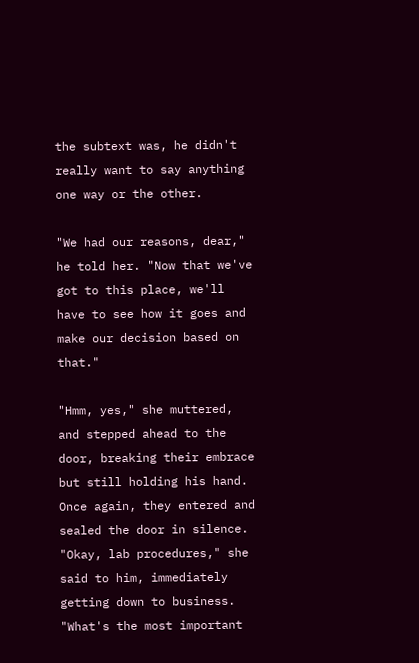the subtext was, he didn't really want to say anything one way or the other.

"We had our reasons, dear," he told her. "Now that we've got to this place, we'll have to see how it goes and make our decision based on that."

"Hmm, yes," she muttered, and stepped ahead to the door, breaking their embrace but still holding his hand. Once again, they entered and sealed the door in silence. "Okay, lab procedures," she said to him, immediately getting down to business. "What's the most important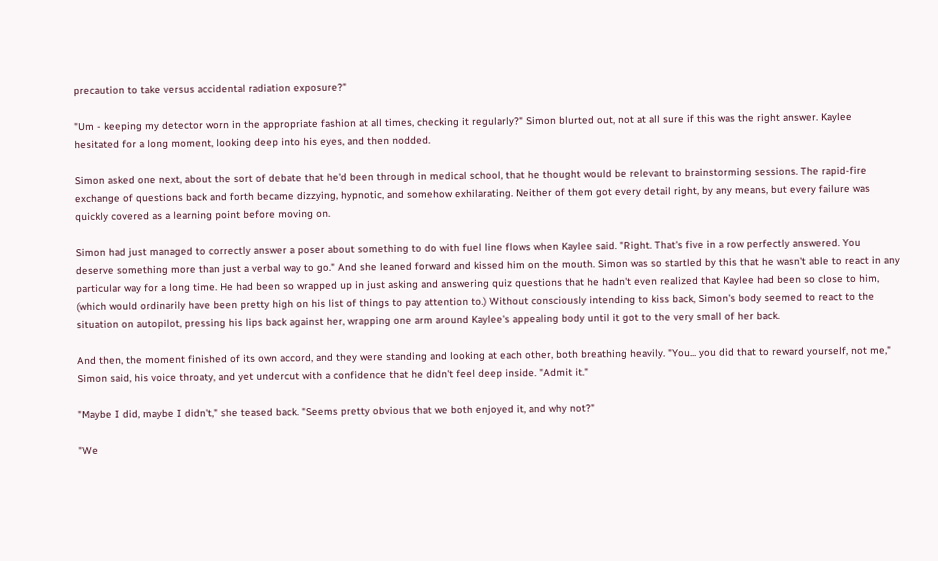precaution to take versus accidental radiation exposure?"

"Um - keeping my detector worn in the appropriate fashion at all times, checking it regularly?" Simon blurted out, not at all sure if this was the right answer. Kaylee hesitated for a long moment, looking deep into his eyes, and then nodded.

Simon asked one next, about the sort of debate that he'd been through in medical school, that he thought would be relevant to brainstorming sessions. The rapid-fire exchange of questions back and forth became dizzying, hypnotic, and somehow exhilarating. Neither of them got every detail right, by any means, but every failure was quickly covered as a learning point before moving on.

Simon had just managed to correctly answer a poser about something to do with fuel line flows when Kaylee said. "Right. That's five in a row perfectly answered. You deserve something more than just a verbal way to go." And she leaned forward and kissed him on the mouth. Simon was so startled by this that he wasn't able to react in any particular way for a long time. He had been so wrapped up in just asking and answering quiz questions that he hadn't even realized that Kaylee had been so close to him, (which would ordinarily have been pretty high on his list of things to pay attention to.) Without consciously intending to kiss back, Simon's body seemed to react to the situation on autopilot, pressing his lips back against her, wrapping one arm around Kaylee's appealing body until it got to the very small of her back.

And then, the moment finished of its own accord, and they were standing and looking at each other, both breathing heavily. "You... you did that to reward yourself, not me," Simon said, his voice throaty, and yet undercut with a confidence that he didn't feel deep inside. "Admit it."

"Maybe I did, maybe I didn't," she teased back. "Seems pretty obvious that we both enjoyed it, and why not?"

"We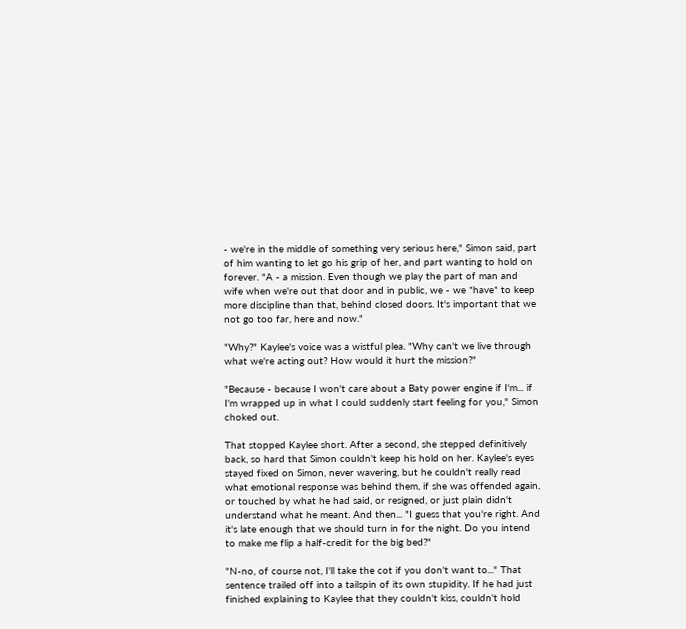- we're in the middle of something very serious here," Simon said, part of him wanting to let go his grip of her, and part wanting to hold on forever. "A - a mission. Even though we play the part of man and wife when we're out that door and in public, we - we *have* to keep more discipline than that, behind closed doors. It's important that we not go too far, here and now."

"Why?" Kaylee's voice was a wistful plea. "Why can't we live through what we're acting out? How would it hurt the mission?"

"Because - because I won't care about a Baty power engine if I'm... if I'm wrapped up in what I could suddenly start feeling for you," Simon choked out.

That stopped Kaylee short. After a second, she stepped definitively back, so hard that Simon couldn't keep his hold on her. Kaylee's eyes stayed fixed on Simon, never wavering, but he couldn't really read what emotional response was behind them, if she was offended again, or touched by what he had said, or resigned, or just plain didn't understand what he meant. And then... "I guess that you're right. And it's late enough that we should turn in for the night. Do you intend to make me flip a half-credit for the big bed?"

"N-no, of course not, I'll take the cot if you don't want to..." That sentence trailed off into a tailspin of its own stupidity. If he had just finished explaining to Kaylee that they couldn't kiss, couldn't hold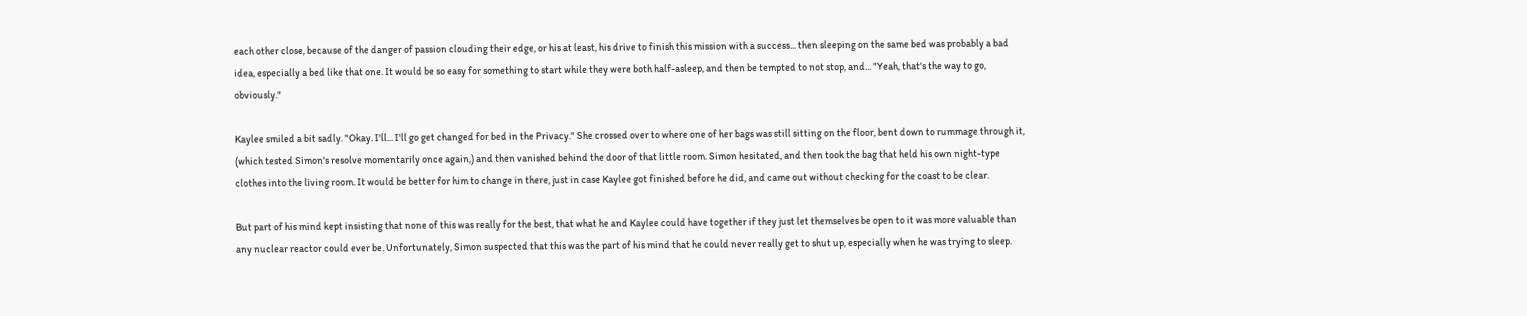each other close, because of the danger of passion clouding their edge, or his at least, his drive to finish this mission with a success... then sleeping on the same bed was probably a bad idea, especially a bed like that one. It would be so easy for something to start while they were both half-asleep, and then be tempted to not stop, and... "Yeah, that's the way to go, obviously."

Kaylee smiled a bit sadly. "Okay. I'll... I'll go get changed for bed in the Privacy." She crossed over to where one of her bags was still sitting on the floor, bent down to rummage through it, (which tested Simon's resolve momentarily once again,) and then vanished behind the door of that little room. Simon hesitated, and then took the bag that held his own night-type clothes into the living room. It would be better for him to change in there, just in case Kaylee got finished before he did, and came out without checking for the coast to be clear.

But part of his mind kept insisting that none of this was really for the best, that what he and Kaylee could have together if they just let themselves be open to it was more valuable than any nuclear reactor could ever be. Unfortunately, Simon suspected that this was the part of his mind that he could never really get to shut up, especially when he was trying to sleep.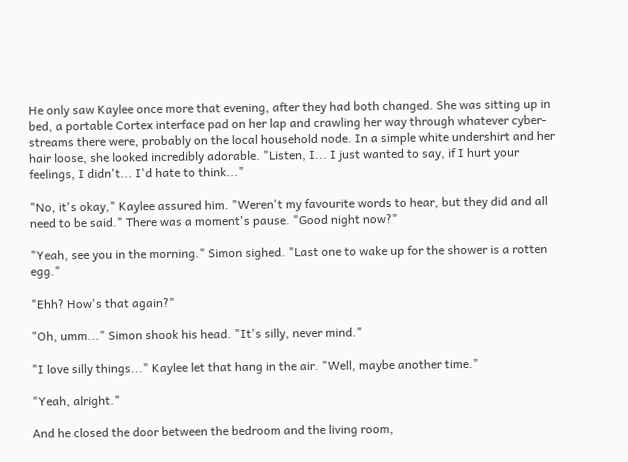He only saw Kaylee once more that evening, after they had both changed. She was sitting up in bed, a portable Cortex interface pad on her lap and crawling her way through whatever cyber-streams there were, probably on the local household node. In a simple white undershirt and her hair loose, she looked incredibly adorable. "Listen, I... I just wanted to say, if I hurt your feelings, I didn't... I'd hate to think..."

"No, it's okay," Kaylee assured him. "Weren't my favourite words to hear, but they did and all need to be said." There was a moment's pause. "Good night now?"

"Yeah, see you in the morning." Simon sighed. "Last one to wake up for the shower is a rotten egg."

"Ehh? How's that again?"

"Oh, umm..." Simon shook his head. "It's silly, never mind."

"I love silly things..." Kaylee let that hang in the air. "Well, maybe another time."

"Yeah, alright."

And he closed the door between the bedroom and the living room,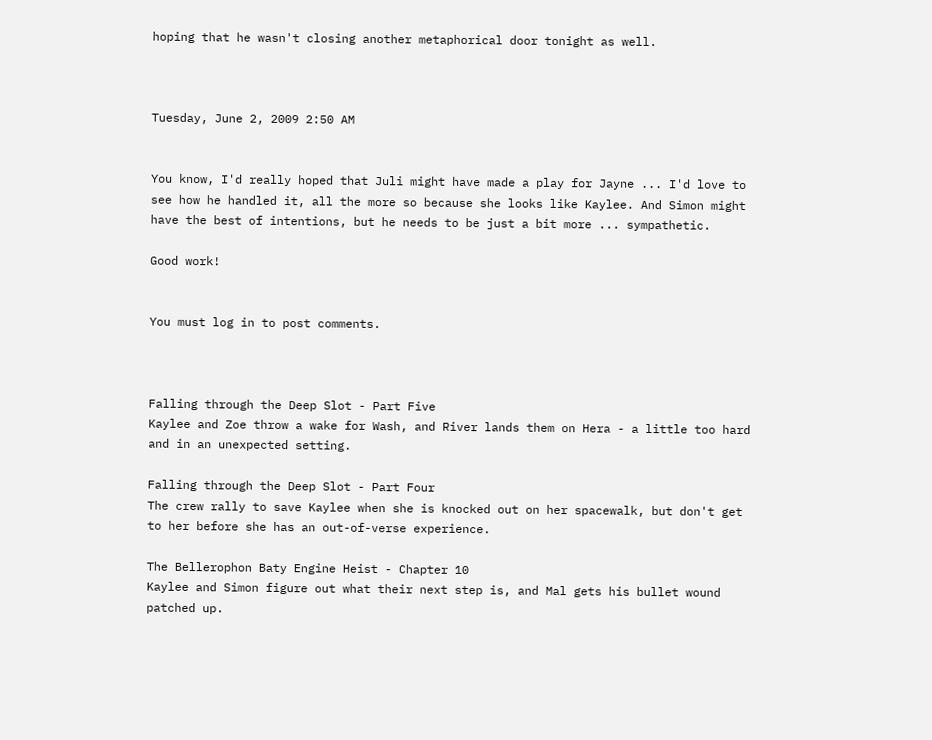hoping that he wasn't closing another metaphorical door tonight as well.



Tuesday, June 2, 2009 2:50 AM


You know, I'd really hoped that Juli might have made a play for Jayne ... I'd love to see how he handled it, all the more so because she looks like Kaylee. And Simon might have the best of intentions, but he needs to be just a bit more ... sympathetic.

Good work!


You must log in to post comments.



Falling through the Deep Slot - Part Five
Kaylee and Zoe throw a wake for Wash, and River lands them on Hera - a little too hard and in an unexpected setting.

Falling through the Deep Slot - Part Four
The crew rally to save Kaylee when she is knocked out on her spacewalk, but don't get to her before she has an out-of-verse experience.

The Bellerophon Baty Engine Heist - Chapter 10
Kaylee and Simon figure out what their next step is, and Mal gets his bullet wound patched up.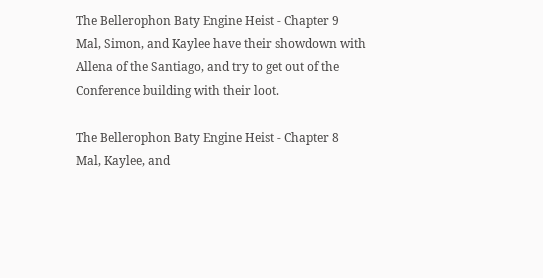The Bellerophon Baty Engine Heist - Chapter 9
Mal, Simon, and Kaylee have their showdown with Allena of the Santiago, and try to get out of the Conference building with their loot.

The Bellerophon Baty Engine Heist - Chapter 8
Mal, Kaylee, and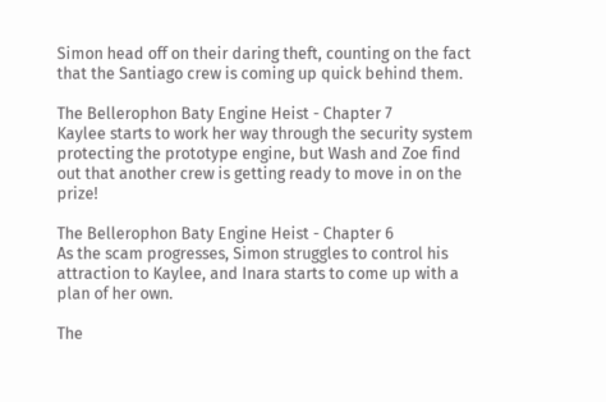Simon head off on their daring theft, counting on the fact that the Santiago crew is coming up quick behind them.

The Bellerophon Baty Engine Heist - Chapter 7
Kaylee starts to work her way through the security system protecting the prototype engine, but Wash and Zoe find out that another crew is getting ready to move in on the prize!

The Bellerophon Baty Engine Heist - Chapter 6
As the scam progresses, Simon struggles to control his attraction to Kaylee, and Inara starts to come up with a plan of her own.

The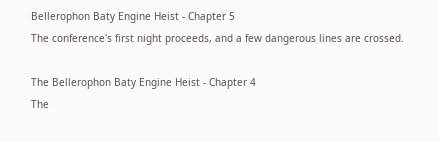Bellerophon Baty Engine Heist - Chapter 5
The conference's first night proceeds, and a few dangerous lines are crossed.

The Bellerophon Baty Engine Heist - Chapter 4
The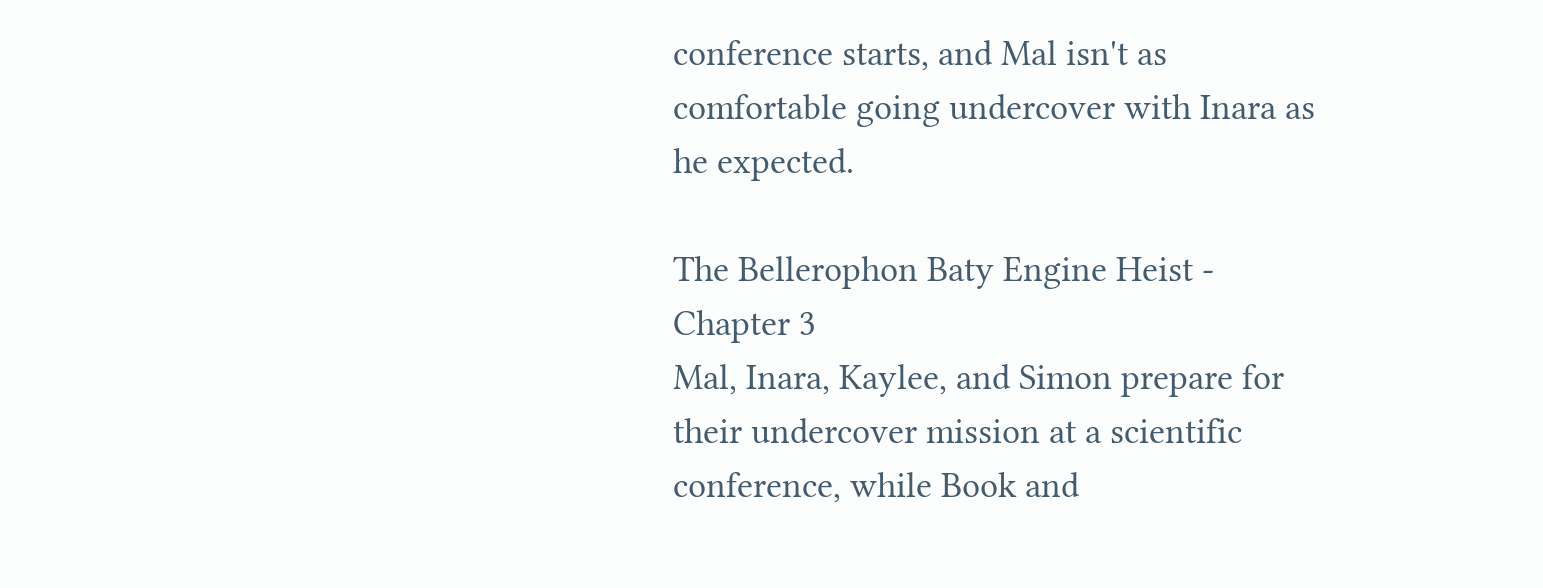conference starts, and Mal isn't as comfortable going undercover with Inara as he expected.

The Bellerophon Baty Engine Heist - Chapter 3
Mal, Inara, Kaylee, and Simon prepare for their undercover mission at a scientific conference, while Book and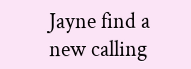Jayne find a new calling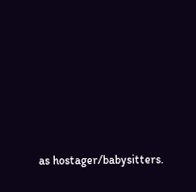as hostager/babysitters.